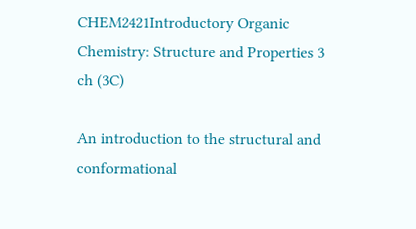CHEM2421Introductory Organic Chemistry: Structure and Properties 3 ch (3C)

An introduction to the structural and conformational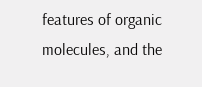features of organic molecules, and the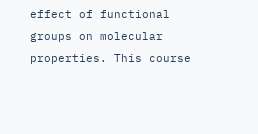effect of functional groups on molecular properties. This course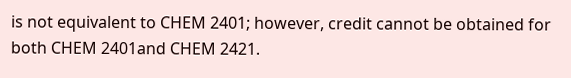is not equivalent to CHEM 2401; however, credit cannot be obtained for both CHEM 2401and CHEM 2421.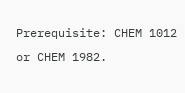Prerequisite: CHEM 1012 or CHEM 1982.